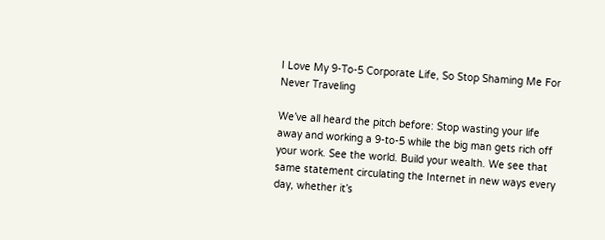I Love My 9-To-5 Corporate Life, So Stop Shaming Me For Never Traveling

We’ve all heard the pitch before: Stop wasting your life away and working a 9-to-5 while the big man gets rich off your work. See the world. Build your wealth. We see that same statement circulating the Internet in new ways every day, whether it’s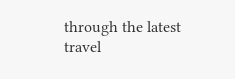through the latest travel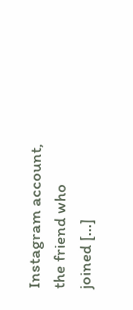Instagram account, the friend who joined […]